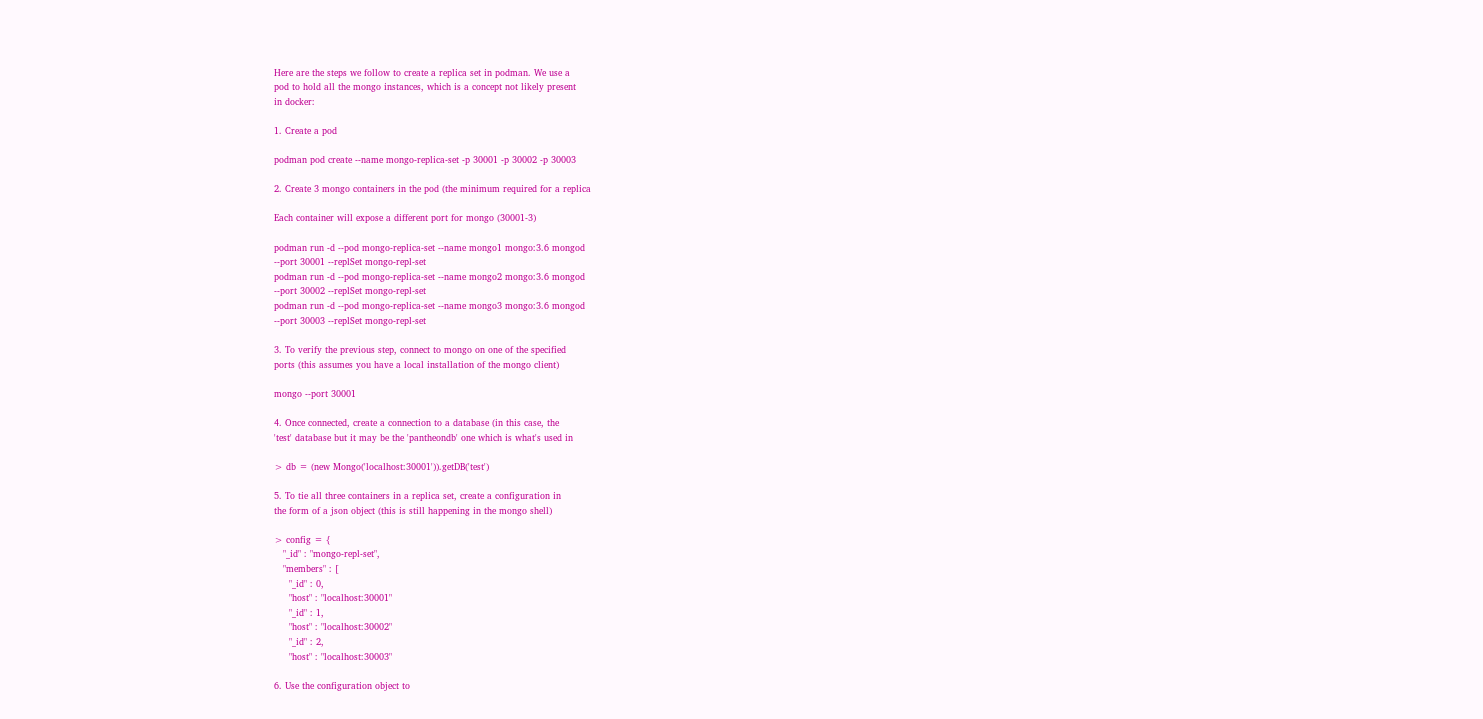Here are the steps we follow to create a replica set in podman. We use a
pod to hold all the mongo instances, which is a concept not likely present
in docker:

1. Create a pod

podman pod create --name mongo-replica-set -p 30001 -p 30002 -p 30003

2. Create 3 mongo containers in the pod (the minimum required for a replica

Each container will expose a different port for mongo (30001-3)

podman run -d --pod mongo-replica-set --name mongo1 mongo:3.6 mongod
--port 30001 --replSet mongo-repl-set
podman run -d --pod mongo-replica-set --name mongo2 mongo:3.6 mongod
--port 30002 --replSet mongo-repl-set
podman run -d --pod mongo-replica-set --name mongo3 mongo:3.6 mongod
--port 30003 --replSet mongo-repl-set

3. To verify the previous step, connect to mongo on one of the specified
ports (this assumes you have a local installation of the mongo client)

mongo --port 30001

4. Once connected, create a connection to a database (in this case, the
'test' database but it may be the 'pantheondb' one which is what's used in

> db = (new Mongo('localhost:30001')).getDB('test')

5. To tie all three containers in a replica set, create a configuration in
the form of a json object (this is still happening in the mongo shell)

> config = {
   "_id" : "mongo-repl-set",
   "members" : [
     "_id" : 0,
     "host" : "localhost:30001"
     "_id" : 1,
     "host" : "localhost:30002"
     "_id" : 2,
     "host" : "localhost:30003"

6. Use the configuration object to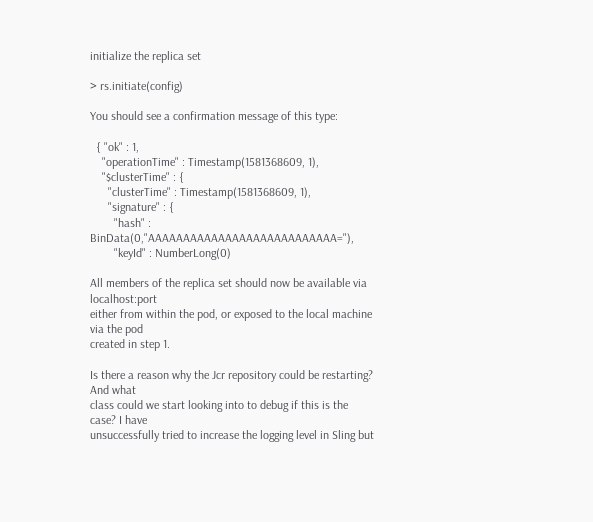initialize the replica set

> rs.initiate(config)

You should see a confirmation message of this type:

  { "ok" : 1,
    "operationTime" : Timestamp(1581368609, 1),
    "$clusterTime" : {
      "clusterTime" : Timestamp(1581368609, 1),
      "signature" : {
        "hash" : BinData(0,"AAAAAAAAAAAAAAAAAAAAAAAAAAA="),
        "keyId" : NumberLong(0)

All members of the replica set should now be available via localhost:port
either from within the pod, or exposed to the local machine via the pod
created in step 1.

Is there a reason why the Jcr repository could be restarting? And what
class could we start looking into to debug if this is the case? I have
unsuccessfully tried to increase the logging level in Sling but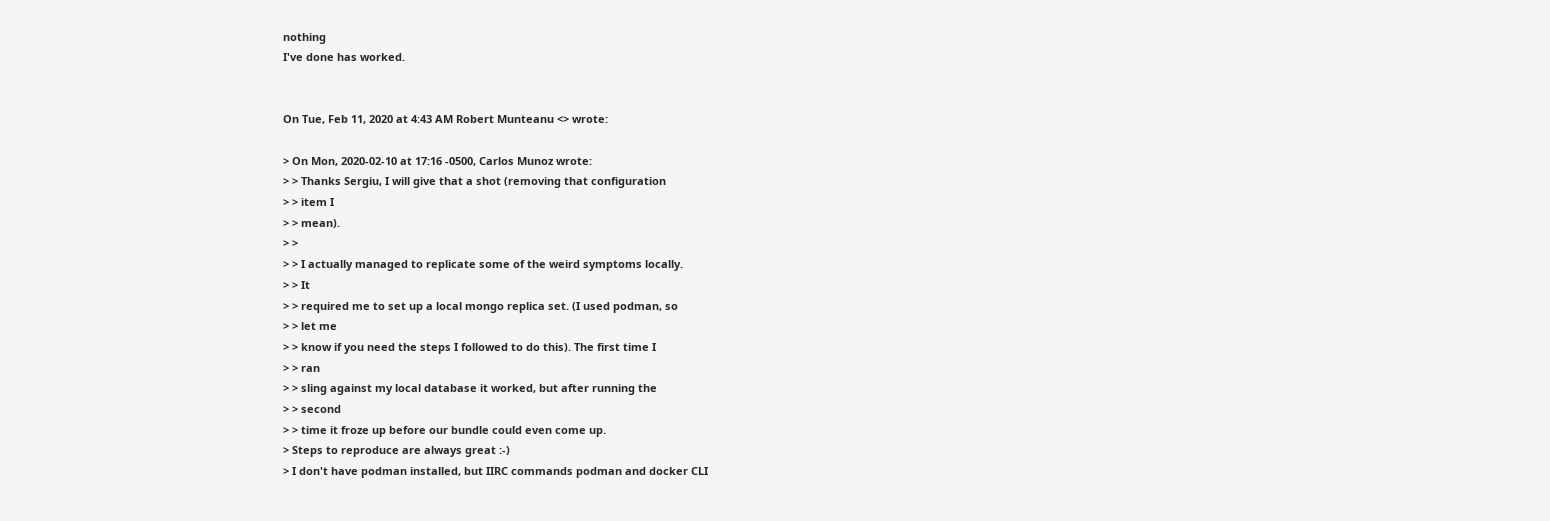nothing
I've done has worked.


On Tue, Feb 11, 2020 at 4:43 AM Robert Munteanu <> wrote:

> On Mon, 2020-02-10 at 17:16 -0500, Carlos Munoz wrote:
> > Thanks Sergiu, I will give that a shot (removing that configuration
> > item I
> > mean).
> >
> > I actually managed to replicate some of the weird symptoms locally.
> > It
> > required me to set up a local mongo replica set. (I used podman, so
> > let me
> > know if you need the steps I followed to do this). The first time I
> > ran
> > sling against my local database it worked, but after running the
> > second
> > time it froze up before our bundle could even come up.
> Steps to reproduce are always great :-)
> I don't have podman installed, but IIRC commands podman and docker CLI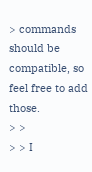> commands should be compatible, so feel free to add those.
> >
> > I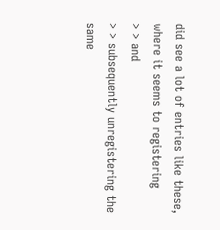did see a lot of entries like these, where it seems to registering
> > and
> > subsequently unregistering the same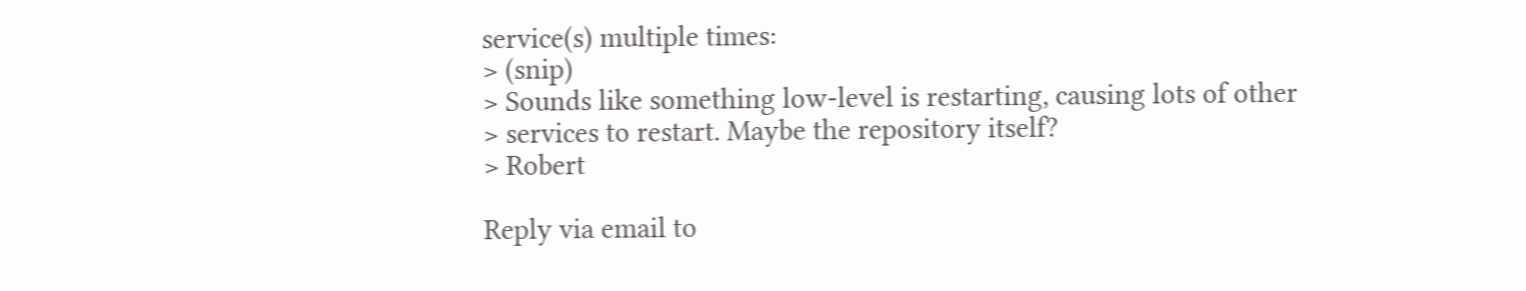service(s) multiple times:
> (snip)
> Sounds like something low-level is restarting, causing lots of other
> services to restart. Maybe the repository itself?
> Robert

Reply via email to